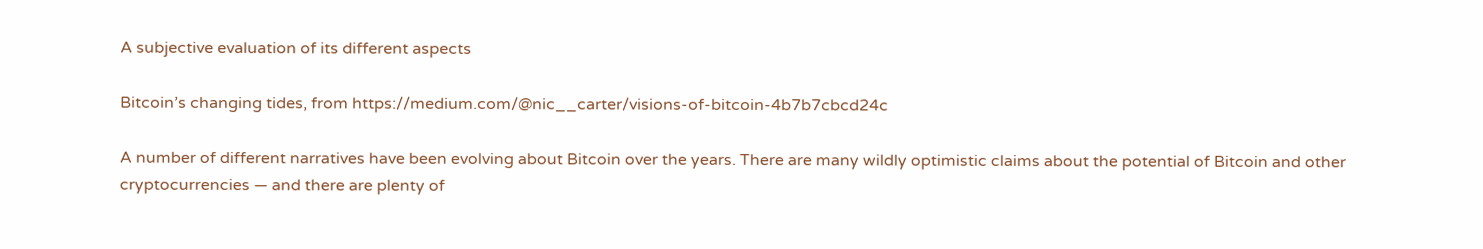A subjective evaluation of its different aspects

Bitcoin’s changing tides, from https://medium.com/@nic__carter/visions-of-bitcoin-4b7b7cbcd24c

A number of different narratives have been evolving about Bitcoin over the years. There are many wildly optimistic claims about the potential of Bitcoin and other cryptocurrencies — and there are plenty of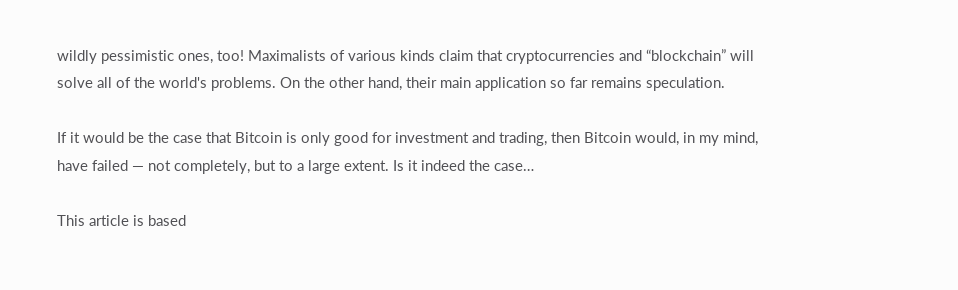wildly pessimistic ones, too! Maximalists of various kinds claim that cryptocurrencies and “blockchain” will solve all of the world's problems. On the other hand, their main application so far remains speculation.

If it would be the case that Bitcoin is only good for investment and trading, then Bitcoin would, in my mind, have failed — not completely, but to a large extent. Is it indeed the case…

This article is based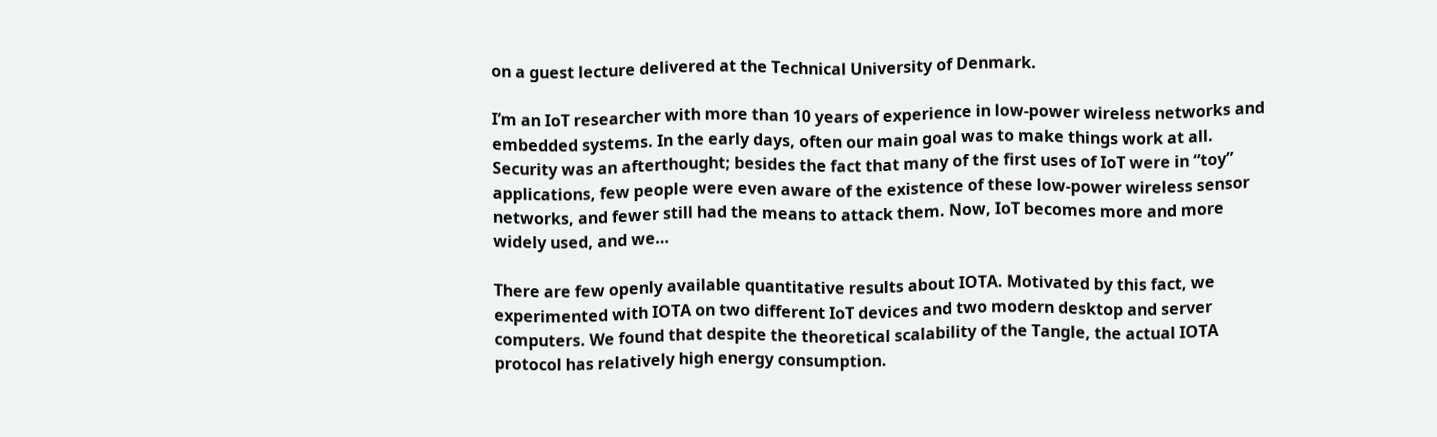on a guest lecture delivered at the Technical University of Denmark.

I’m an IoT researcher with more than 10 years of experience in low-power wireless networks and embedded systems. In the early days, often our main goal was to make things work at all. Security was an afterthought; besides the fact that many of the first uses of IoT were in “toy” applications, few people were even aware of the existence of these low-power wireless sensor networks, and fewer still had the means to attack them. Now, IoT becomes more and more widely used, and we…

There are few openly available quantitative results about IOTA. Motivated by this fact, we experimented with IOTA on two different IoT devices and two modern desktop and server computers. We found that despite the theoretical scalability of the Tangle, the actual IOTA protocol has relatively high energy consumption.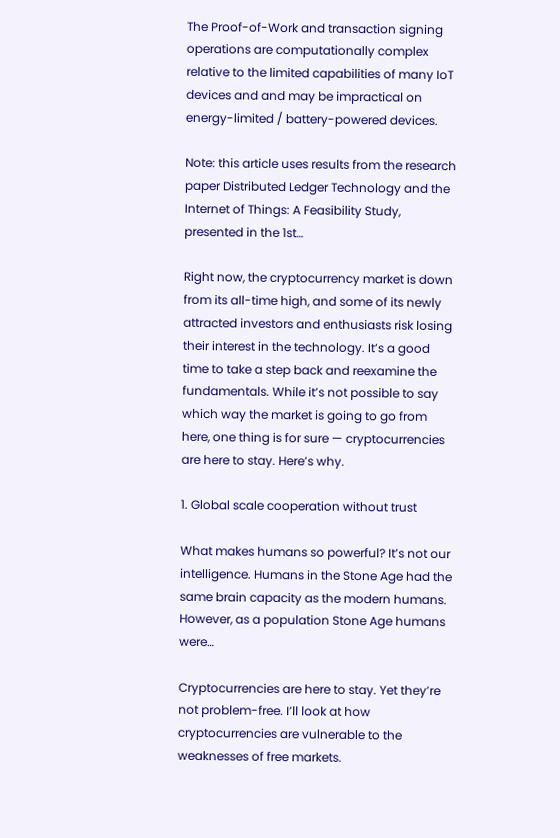The Proof-of-Work and transaction signing operations are computationally complex relative to the limited capabilities of many IoT devices and and may be impractical on energy-limited / battery-powered devices.

Note: this article uses results from the research paper Distributed Ledger Technology and the Internet of Things: A Feasibility Study, presented in the 1st…

Right now, the cryptocurrency market is down from its all-time high, and some of its newly attracted investors and enthusiasts risk losing their interest in the technology. It’s a good time to take a step back and reexamine the fundamentals. While it’s not possible to say which way the market is going to go from here, one thing is for sure — cryptocurrencies are here to stay. Here’s why.

1. Global scale cooperation without trust

What makes humans so powerful? It’s not our intelligence. Humans in the Stone Age had the same brain capacity as the modern humans. However, as a population Stone Age humans were…

Cryptocurrencies are here to stay. Yet they’re not problem-free. I’ll look at how cryptocurrencies are vulnerable to the weaknesses of free markets.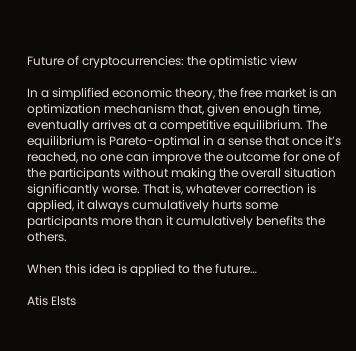Future of cryptocurrencies: the optimistic view

In a simplified economic theory, the free market is an optimization mechanism that, given enough time, eventually arrives at a competitive equilibrium. The equilibrium is Pareto-optimal in a sense that once it’s reached, no one can improve the outcome for one of the participants without making the overall situation significantly worse. That is, whatever correction is applied, it always cumulatively hurts some participants more than it cumulatively benefits the others.

When this idea is applied to the future…

Atis Elsts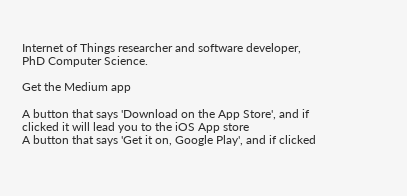Internet of Things researcher and software developer, PhD Computer Science.

Get the Medium app

A button that says 'Download on the App Store', and if clicked it will lead you to the iOS App store
A button that says 'Get it on, Google Play', and if clicked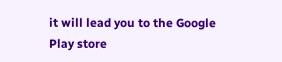it will lead you to the Google Play store